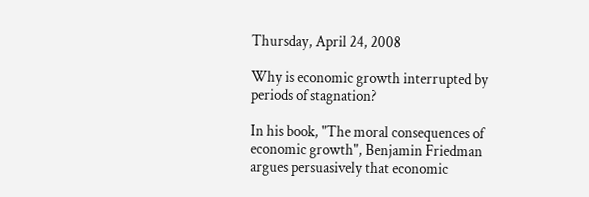Thursday, April 24, 2008

Why is economic growth interrupted by periods of stagnation?

In his book, "The moral consequences of economic growth", Benjamin Friedman argues persuasively that economic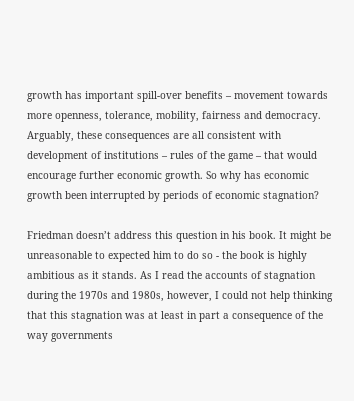growth has important spill-over benefits – movement towards more openness, tolerance, mobility, fairness and democracy. Arguably, these consequences are all consistent with development of institutions – rules of the game – that would encourage further economic growth. So why has economic growth been interrupted by periods of economic stagnation?

Friedman doesn’t address this question in his book. It might be unreasonable to expected him to do so - the book is highly ambitious as it stands. As I read the accounts of stagnation during the 1970s and 1980s, however, I could not help thinking that this stagnation was at least in part a consequence of the way governments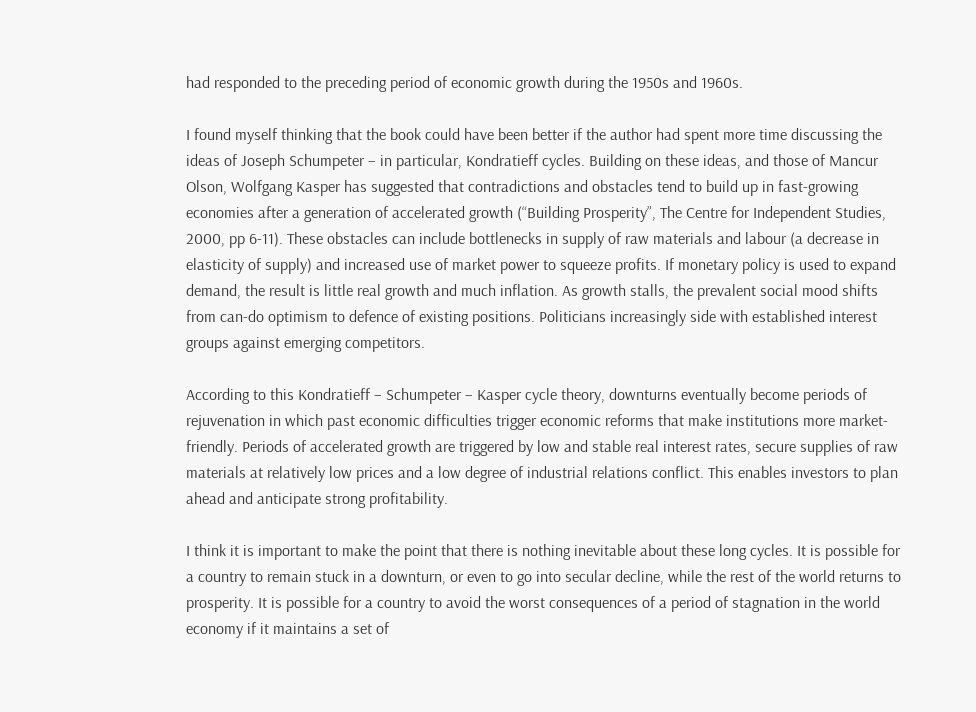had responded to the preceding period of economic growth during the 1950s and 1960s.

I found myself thinking that the book could have been better if the author had spent more time discussing the ideas of Joseph Schumpeter – in particular, Kondratieff cycles. Building on these ideas, and those of Mancur Olson, Wolfgang Kasper has suggested that contradictions and obstacles tend to build up in fast-growing economies after a generation of accelerated growth (“Building Prosperity”, The Centre for Independent Studies, 2000, pp 6-11). These obstacles can include bottlenecks in supply of raw materials and labour (a decrease in elasticity of supply) and increased use of market power to squeeze profits. If monetary policy is used to expand demand, the result is little real growth and much inflation. As growth stalls, the prevalent social mood shifts from can-do optimism to defence of existing positions. Politicians increasingly side with established interest groups against emerging competitors.

According to this Kondratieff – Schumpeter – Kasper cycle theory, downturns eventually become periods of rejuvenation in which past economic difficulties trigger economic reforms that make institutions more market-friendly. Periods of accelerated growth are triggered by low and stable real interest rates, secure supplies of raw materials at relatively low prices and a low degree of industrial relations conflict. This enables investors to plan ahead and anticipate strong profitability.

I think it is important to make the point that there is nothing inevitable about these long cycles. It is possible for a country to remain stuck in a downturn, or even to go into secular decline, while the rest of the world returns to prosperity. It is possible for a country to avoid the worst consequences of a period of stagnation in the world economy if it maintains a set of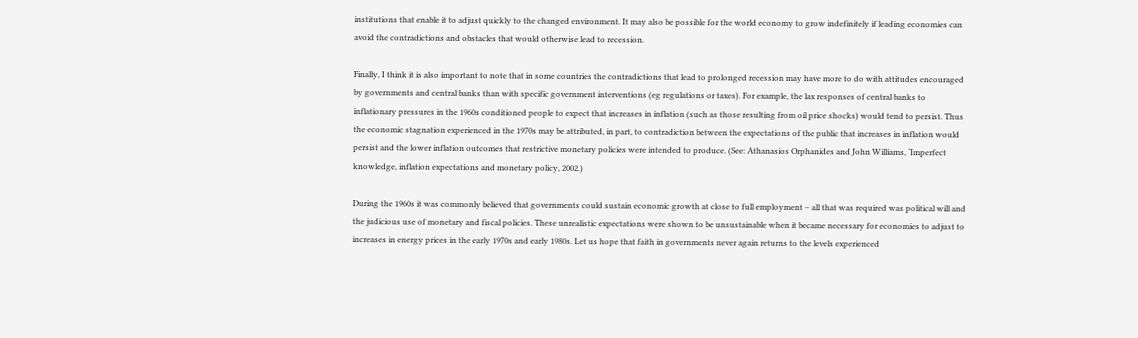institutions that enable it to adjust quickly to the changed environment. It may also be possible for the world economy to grow indefinitely if leading economies can avoid the contradictions and obstacles that would otherwise lead to recession.

Finally, I think it is also important to note that in some countries the contradictions that lead to prolonged recession may have more to do with attitudes encouraged by governments and central banks than with specific government interventions (eg regulations or taxes). For example, the lax responses of central banks to inflationary pressures in the 1960s conditioned people to expect that increases in inflation (such as those resulting from oil price shocks) would tend to persist. Thus the economic stagnation experienced in the 1970s may be attributed, in part, to contradiction between the expectations of the public that increases in inflation would persist and the lower inflation outcomes that restrictive monetary policies were intended to produce. (See: Athanasios Orphanides and John Williams, ‘Imperfect knowledge, inflation expectations and monetary policy, 2002.)

During the 1960s it was commonly believed that governments could sustain economic growth at close to full employment – all that was required was political will and the judicious use of monetary and fiscal policies. These unrealistic expectations were shown to be unsustainable when it became necessary for economies to adjust to increases in energy prices in the early 1970s and early 1980s. Let us hope that faith in governments never again returns to the levels experienced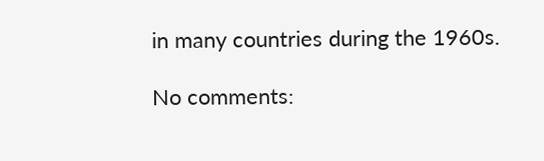in many countries during the 1960s.

No comments: